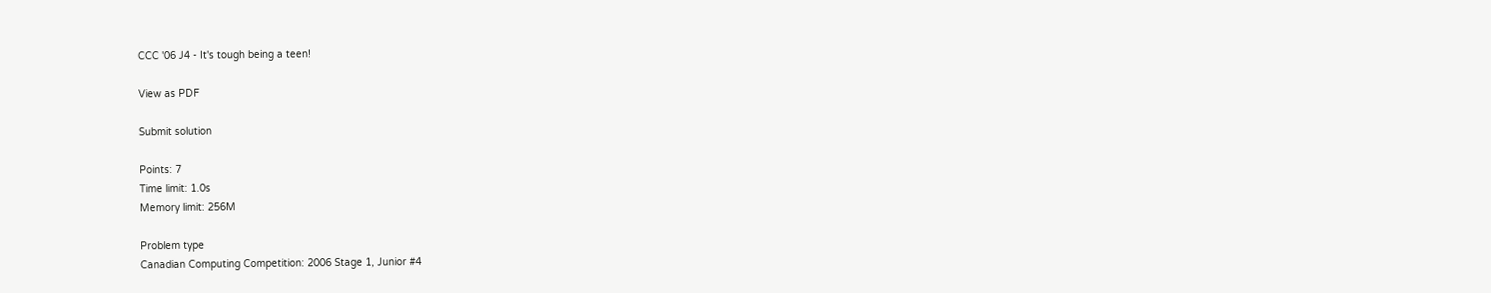CCC '06 J4 - It's tough being a teen!

View as PDF

Submit solution

Points: 7
Time limit: 1.0s
Memory limit: 256M

Problem type
Canadian Computing Competition: 2006 Stage 1, Junior #4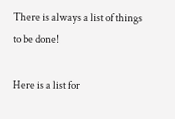There is always a list of things to be done!

Here is a list for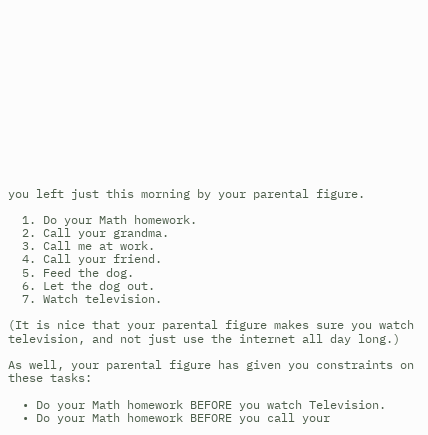you left just this morning by your parental figure.

  1. Do your Math homework.
  2. Call your grandma.
  3. Call me at work.
  4. Call your friend.
  5. Feed the dog.
  6. Let the dog out.
  7. Watch television.

(It is nice that your parental figure makes sure you watch television, and not just use the internet all day long.)

As well, your parental figure has given you constraints on these tasks:

  • Do your Math homework BEFORE you watch Television.
  • Do your Math homework BEFORE you call your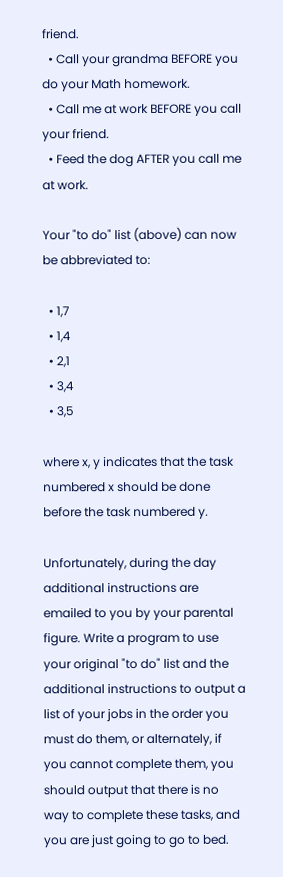friend.
  • Call your grandma BEFORE you do your Math homework.
  • Call me at work BEFORE you call your friend.
  • Feed the dog AFTER you call me at work.

Your "to do" list (above) can now be abbreviated to:

  • 1,7
  • 1,4
  • 2,1
  • 3,4
  • 3,5

where x, y indicates that the task numbered x should be done before the task numbered y.

Unfortunately, during the day additional instructions are emailed to you by your parental figure. Write a program to use your original "to do" list and the additional instructions to output a list of your jobs in the order you must do them, or alternately, if you cannot complete them, you should output that there is no way to complete these tasks, and you are just going to go to bed.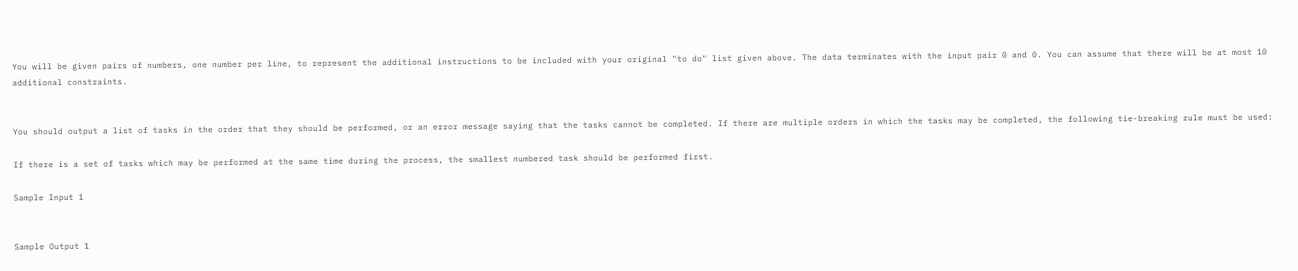You will be given pairs of numbers, one number per line, to represent the additional instructions to be included with your original "to do" list given above. The data terminates with the input pair 0 and 0. You can assume that there will be at most 10 additional constraints.


You should output a list of tasks in the order that they should be performed, or an error message saying that the tasks cannot be completed. If there are multiple orders in which the tasks may be completed, the following tie-breaking rule must be used:

If there is a set of tasks which may be performed at the same time during the process, the smallest numbered task should be performed first.

Sample Input 1


Sample Output 1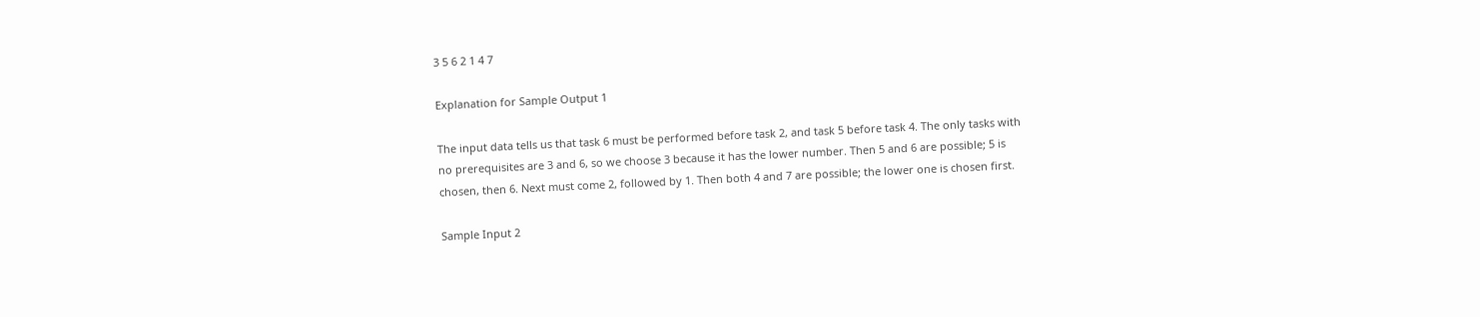3 5 6 2 1 4 7

Explanation for Sample Output 1

The input data tells us that task 6 must be performed before task 2, and task 5 before task 4. The only tasks with no prerequisites are 3 and 6, so we choose 3 because it has the lower number. Then 5 and 6 are possible; 5 is chosen, then 6. Next must come 2, followed by 1. Then both 4 and 7 are possible; the lower one is chosen first.

Sample Input 2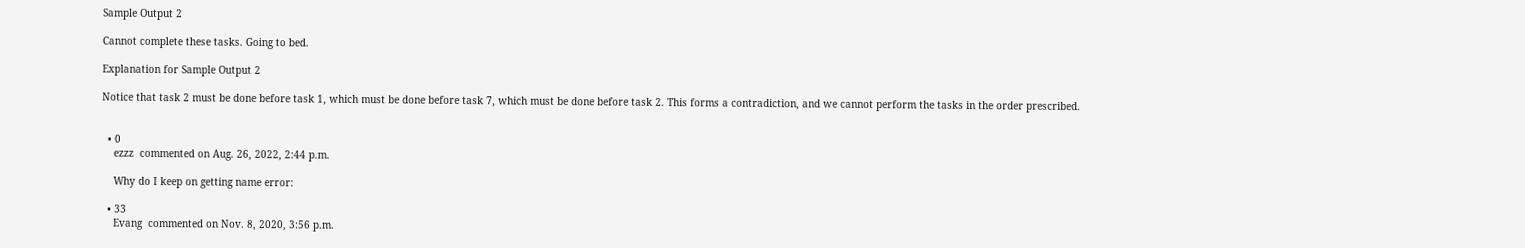Sample Output 2

Cannot complete these tasks. Going to bed.

Explanation for Sample Output 2

Notice that task 2 must be done before task 1, which must be done before task 7, which must be done before task 2. This forms a contradiction, and we cannot perform the tasks in the order prescribed.


  • 0
    ezzz  commented on Aug. 26, 2022, 2:44 p.m.

    Why do I keep on getting name error:

  • 33
    Evang  commented on Nov. 8, 2020, 3:56 p.m.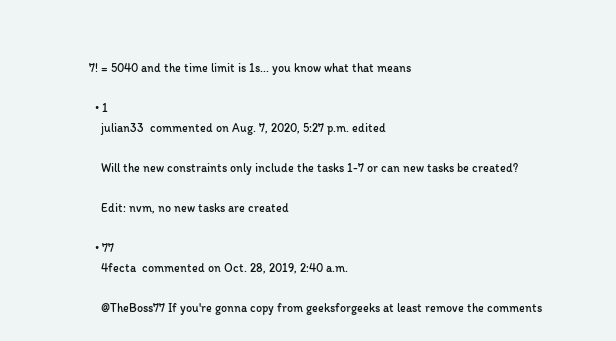7! = 5040 and the time limit is 1s... you know what that means

  • 1
    julian33  commented on Aug. 7, 2020, 5:27 p.m. edited

    Will the new constraints only include the tasks 1-7 or can new tasks be created?

    Edit: nvm, no new tasks are created

  • 77
    4fecta  commented on Oct. 28, 2019, 2:40 a.m.

    @TheBoss77 If you're gonna copy from geeksforgeeks at least remove the comments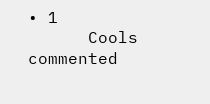• 1
      Cools  commented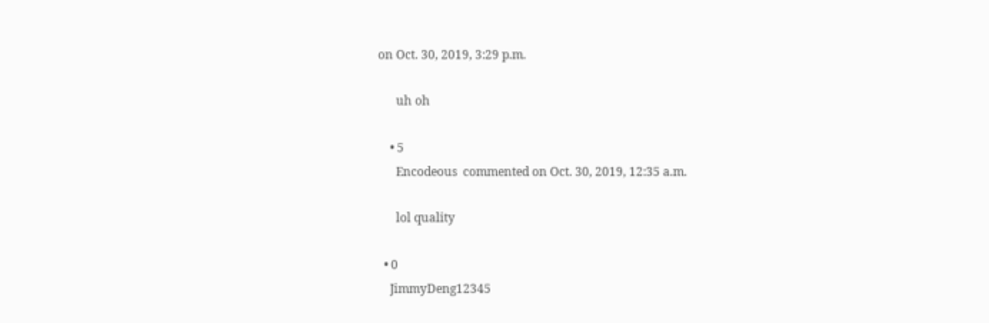on Oct. 30, 2019, 3:29 p.m.

      uh oh

    • 5
      Encodeous  commented on Oct. 30, 2019, 12:35 a.m.

      lol quality

  • 0
    JimmyDeng12345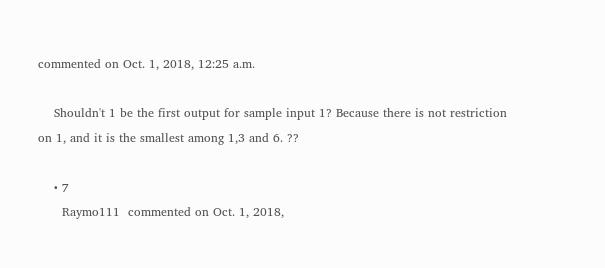commented on Oct. 1, 2018, 12:25 a.m.

    Shouldn't 1 be the first output for sample input 1? Because there is not restriction on 1, and it is the smallest among 1,3 and 6. ??

    • 7
      Raymo111  commented on Oct. 1, 2018,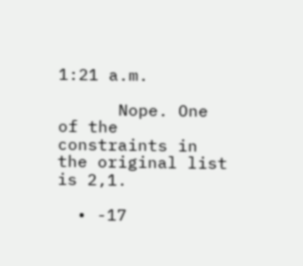1:21 a.m.

      Nope. One of the constraints in the original list is 2,1.

  • -17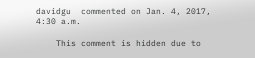davidgu  commented on Jan. 4, 2017, 4:30 a.m.

    This comment is hidden due to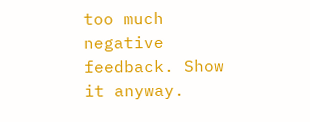too much negative feedback. Show it anyway.